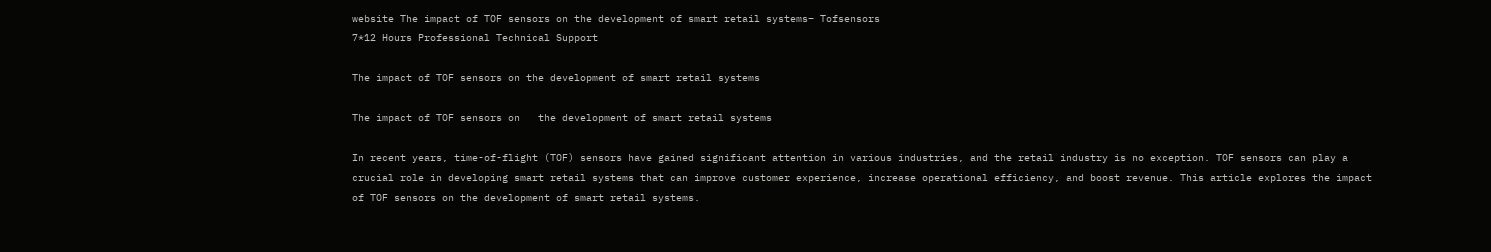website The impact of TOF sensors on the development of smart retail systems– Tofsensors
7*12 Hours Professional Technical Support

The impact of TOF sensors on the development of smart retail systems

The impact of TOF sensors on   the development of smart retail systems

In recent years, time-of-flight (TOF) sensors have gained significant attention in various industries, and the retail industry is no exception. TOF sensors can play a crucial role in developing smart retail systems that can improve customer experience, increase operational efficiency, and boost revenue. This article explores the impact of TOF sensors on the development of smart retail systems.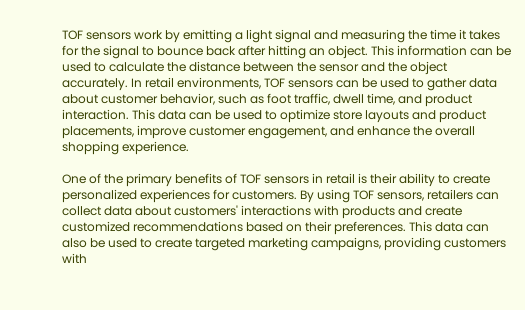TOF sensors work by emitting a light signal and measuring the time it takes for the signal to bounce back after hitting an object. This information can be used to calculate the distance between the sensor and the object accurately. In retail environments, TOF sensors can be used to gather data about customer behavior, such as foot traffic, dwell time, and product interaction. This data can be used to optimize store layouts and product placements, improve customer engagement, and enhance the overall shopping experience.

One of the primary benefits of TOF sensors in retail is their ability to create personalized experiences for customers. By using TOF sensors, retailers can collect data about customers' interactions with products and create customized recommendations based on their preferences. This data can also be used to create targeted marketing campaigns, providing customers with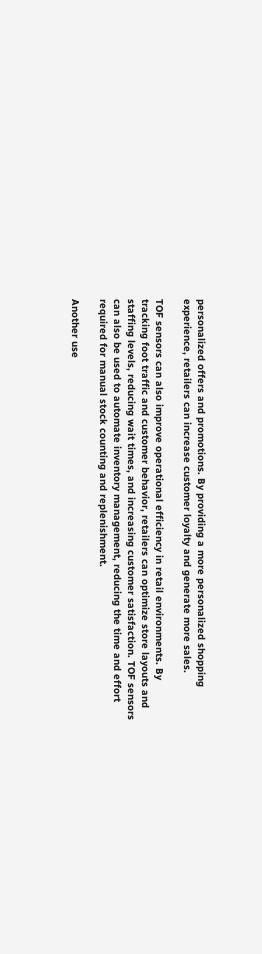personalized offers and promotions. By providing a more personalized shopping experience, retailers can increase customer loyalty and generate more sales.

TOF sensors can also improve operational efficiency in retail environments. By tracking foot traffic and customer behavior, retailers can optimize store layouts and staffing levels, reducing wait times, and increasing customer satisfaction. TOF sensors can also be used to automate inventory management, reducing the time and effort required for manual stock counting and replenishment.

Another use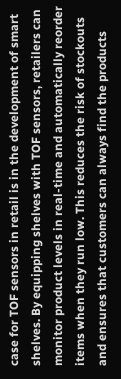case for TOF sensors in retail is in the development of smart shelves. By equipping shelves with TOF sensors, retailers can monitor product levels in real-time and automatically reorder items when they run low. This reduces the risk of stockouts and ensures that customers can always find the products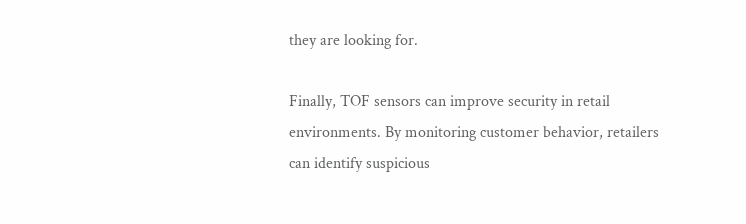they are looking for.

Finally, TOF sensors can improve security in retail environments. By monitoring customer behavior, retailers can identify suspicious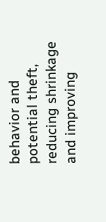behavior and potential theft, reducing shrinkage and improving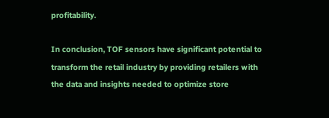profitability.

In conclusion, TOF sensors have significant potential to transform the retail industry by providing retailers with the data and insights needed to optimize store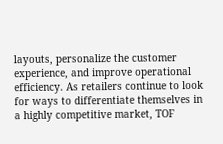layouts, personalize the customer experience, and improve operational efficiency. As retailers continue to look for ways to differentiate themselves in a highly competitive market, TOF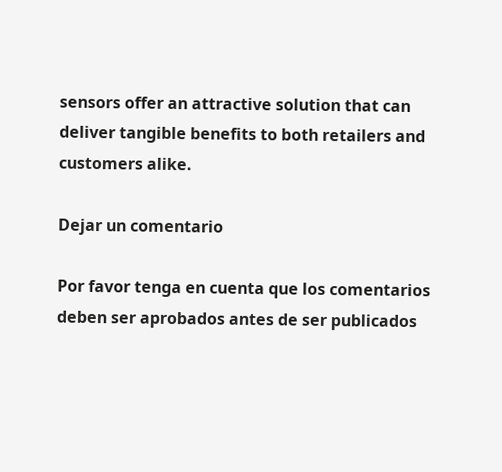sensors offer an attractive solution that can deliver tangible benefits to both retailers and customers alike.

Dejar un comentario

Por favor tenga en cuenta que los comentarios deben ser aprobados antes de ser publicados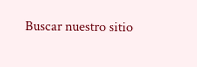Buscar nuestro sitio